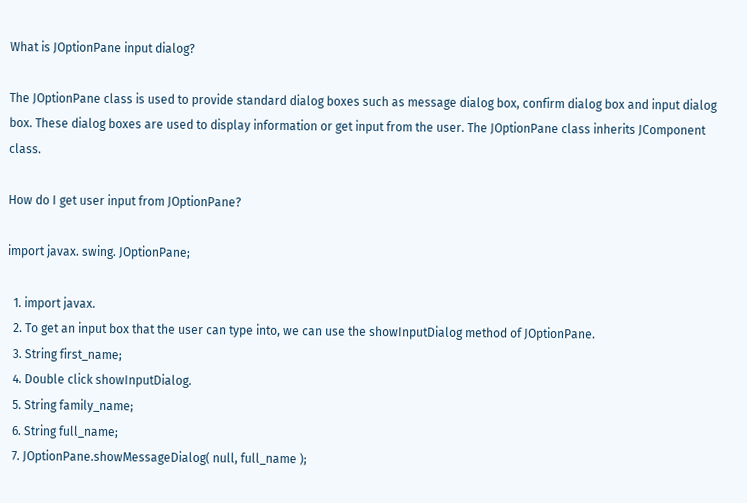What is JOptionPane input dialog?

The JOptionPane class is used to provide standard dialog boxes such as message dialog box, confirm dialog box and input dialog box. These dialog boxes are used to display information or get input from the user. The JOptionPane class inherits JComponent class.

How do I get user input from JOptionPane?

import javax. swing. JOptionPane;

  1. import javax.
  2. To get an input box that the user can type into, we can use the showInputDialog method of JOptionPane.
  3. String first_name;
  4. Double click showInputDialog.
  5. String family_name;
  6. String full_name;
  7. JOptionPane.showMessageDialog( null, full_name );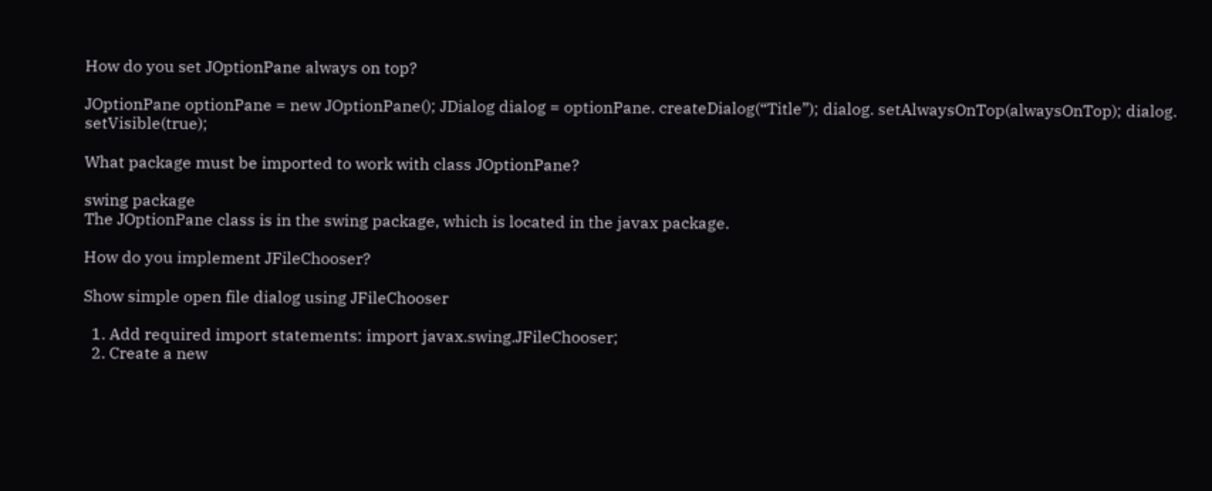How do you set JOptionPane always on top?

JOptionPane optionPane = new JOptionPane(); JDialog dialog = optionPane. createDialog(“Title”); dialog. setAlwaysOnTop(alwaysOnTop); dialog. setVisible(true);

What package must be imported to work with class JOptionPane?

swing package
The JOptionPane class is in the swing package, which is located in the javax package.

How do you implement JFileChooser?

Show simple open file dialog using JFileChooser

  1. Add required import statements: import javax.swing.JFileChooser;
  2. Create a new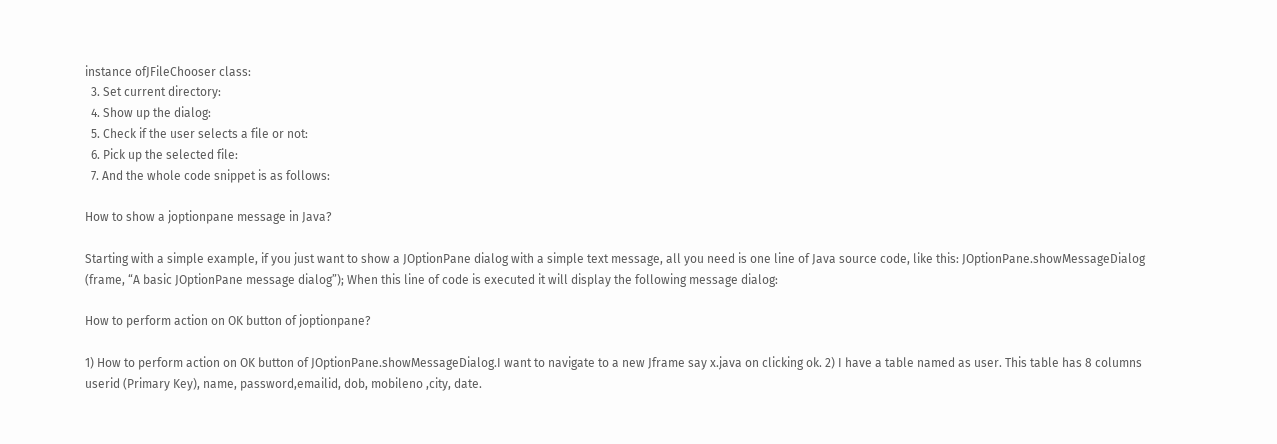instance ofJFileChooser class:
  3. Set current directory:
  4. Show up the dialog:
  5. Check if the user selects a file or not:
  6. Pick up the selected file:
  7. And the whole code snippet is as follows:

How to show a joptionpane message in Java?

Starting with a simple example, if you just want to show a JOptionPane dialog with a simple text message, all you need is one line of Java source code, like this: JOptionPane.showMessageDialog (frame, “A basic JOptionPane message dialog”); When this line of code is executed it will display the following message dialog:

How to perform action on OK button of joptionpane?

1) How to perform action on OK button of JOptionPane.showMessageDialog.I want to navigate to a new Jframe say x.java on clicking ok. 2) I have a table named as user. This table has 8 columns userid (Primary Key), name, password,emailid, dob, mobileno ,city, date.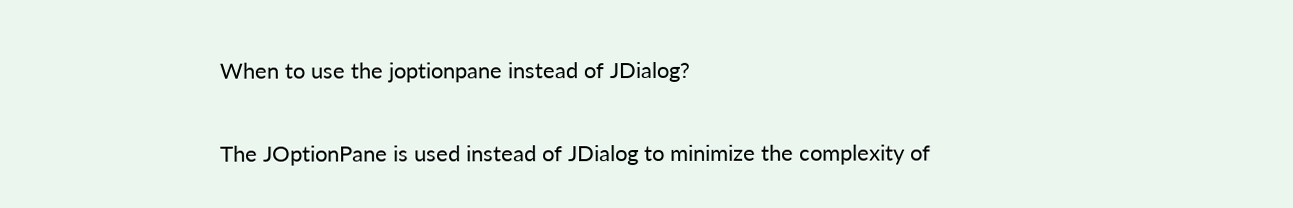When to use the joptionpane instead of JDialog?

The JOptionPane is used instead of JDialog to minimize the complexity of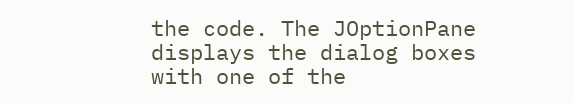the code. The JOptionPane displays the dialog boxes with one of the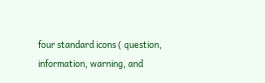four standard icons ( question, information, warning, and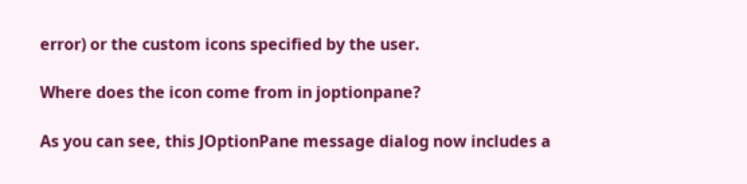error) or the custom icons specified by the user.

Where does the icon come from in joptionpane?

As you can see, this JOptionPane message dialog now includes a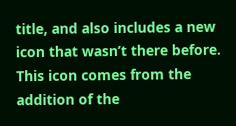title, and also includes a new icon that wasn’t there before. This icon comes from the addition of the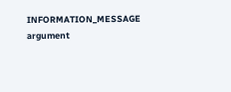INFORMATION_MESSAGE argument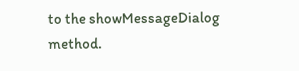to the showMessageDialog method.